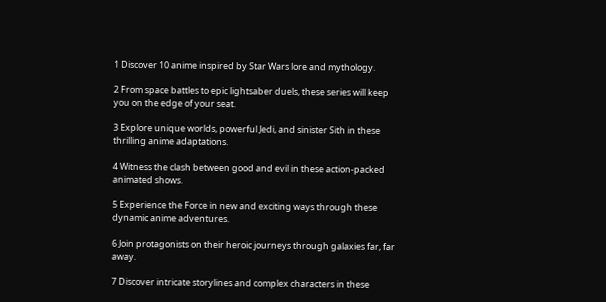1 Discover 10 anime inspired by Star Wars lore and mythology.

2 From space battles to epic lightsaber duels, these series will keep you on the edge of your seat.

3 Explore unique worlds, powerful Jedi, and sinister Sith in these thrilling anime adaptations.

4 Witness the clash between good and evil in these action-packed animated shows.

5 Experience the Force in new and exciting ways through these dynamic anime adventures.

6 Join protagonists on their heroic journeys through galaxies far, far away.

7 Discover intricate storylines and complex characters in these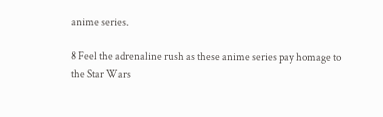anime series.

8 Feel the adrenaline rush as these anime series pay homage to the Star Wars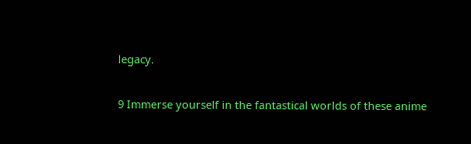legacy.

9 Immerse yourself in the fantastical worlds of these anime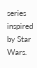series inspired by Star Wars.